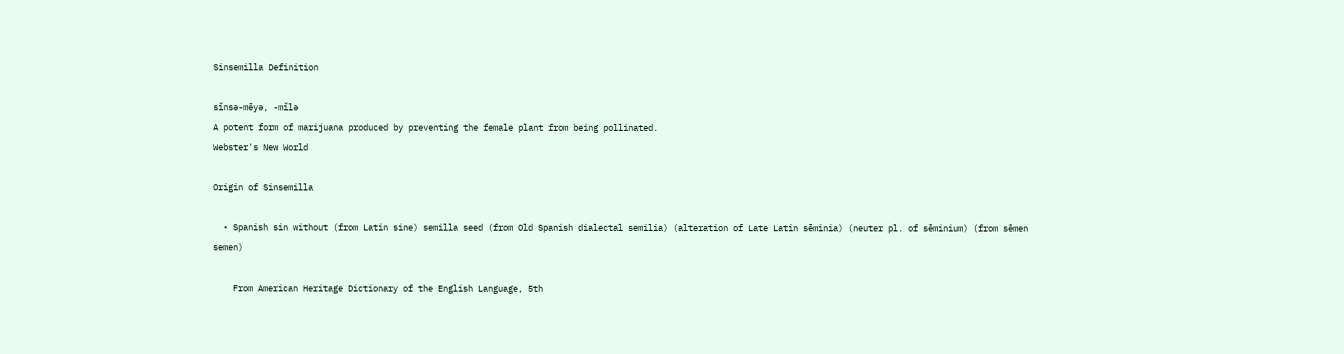Sinsemilla Definition

sĭnsə-mēyə, -mĭlə
A potent form of marijuana produced by preventing the female plant from being pollinated.
Webster's New World

Origin of Sinsemilla

  • Spanish sin without (from Latin sine) semilla seed (from Old Spanish dialectal semilia) (alteration of Late Latin sēminia) (neuter pl. of sēminium) (from sēmen semen)

    From American Heritage Dictionary of the English Language, 5th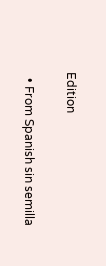Edition

  • From Spanish sin semilla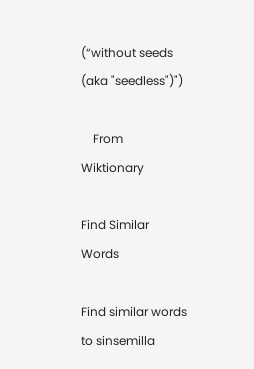(“without seeds (aka "seedless")")

    From Wiktionary

Find Similar Words

Find similar words to sinsemilla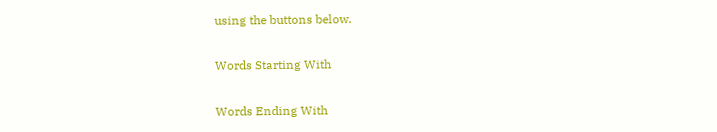using the buttons below.

Words Starting With

Words Ending With